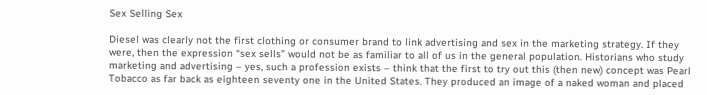Sex Selling Sex

Diesel was clearly not the first clothing or consumer brand to link advertising and sex in the marketing strategy. If they were, then the expression “sex sells” would not be as familiar to all of us in the general population. Historians who study marketing and advertising – yes, such a profession exists – think that the first to try out this (then new) concept was Pearl Tobacco as far back as eighteen seventy one in the United States. They produced an image of a naked woman and placed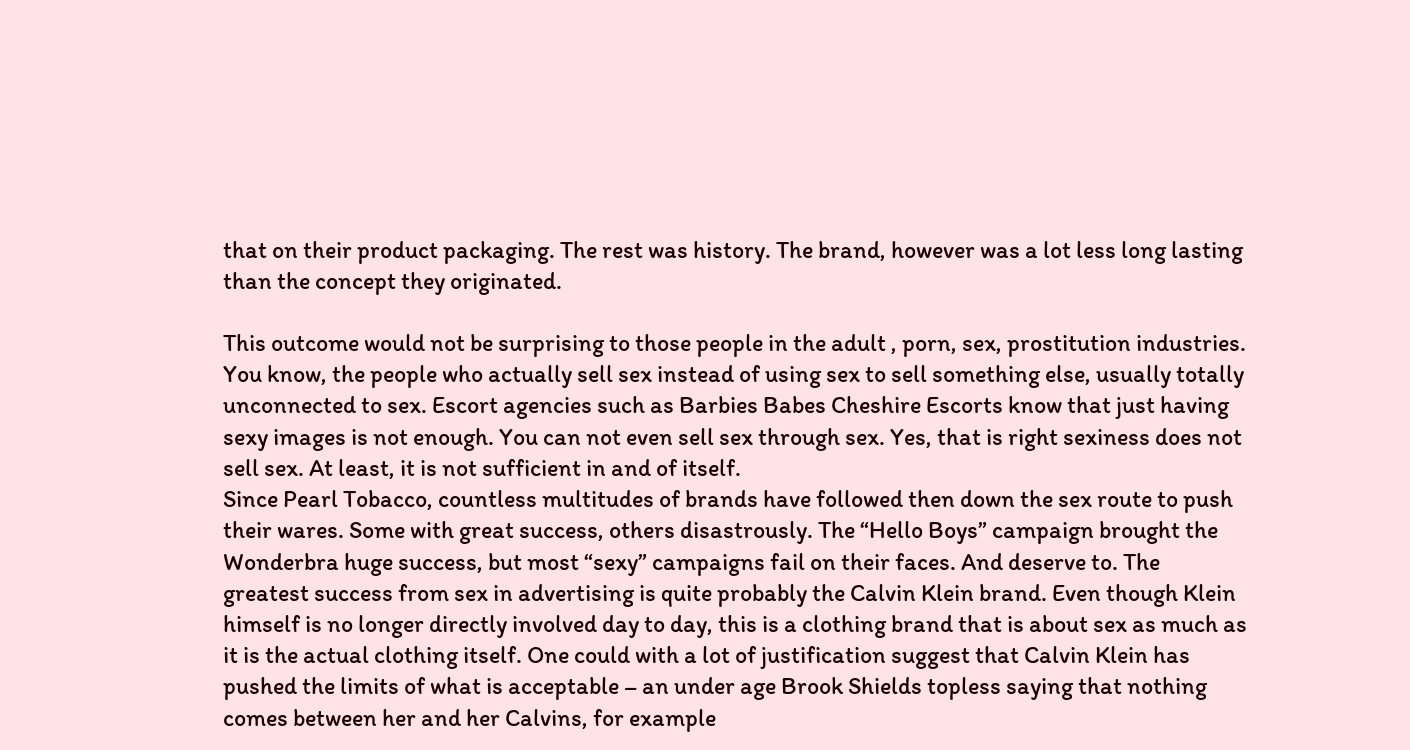that on their product packaging. The rest was history. The brand, however was a lot less long lasting than the concept they originated.

This outcome would not be surprising to those people in the adult , porn, sex, prostitution industries. You know, the people who actually sell sex instead of using sex to sell something else, usually totally unconnected to sex. Escort agencies such as Barbies Babes Cheshire Escorts know that just having sexy images is not enough. You can not even sell sex through sex. Yes, that is right sexiness does not sell sex. At least, it is not sufficient in and of itself.
Since Pearl Tobacco, countless multitudes of brands have followed then down the sex route to push their wares. Some with great success, others disastrously. The “Hello Boys” campaign brought the Wonderbra huge success, but most “sexy” campaigns fail on their faces. And deserve to. The greatest success from sex in advertising is quite probably the Calvin Klein brand. Even though Klein himself is no longer directly involved day to day, this is a clothing brand that is about sex as much as it is the actual clothing itself. One could with a lot of justification suggest that Calvin Klein has pushed the limits of what is acceptable – an under age Brook Shields topless saying that nothing comes between her and her Calvins, for example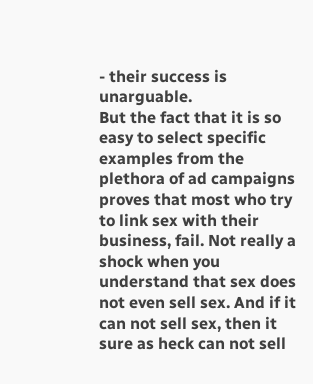- their success is unarguable.
But the fact that it is so easy to select specific examples from the plethora of ad campaigns proves that most who try to link sex with their business, fail. Not really a shock when you understand that sex does not even sell sex. And if it can not sell sex, then it sure as heck can not sell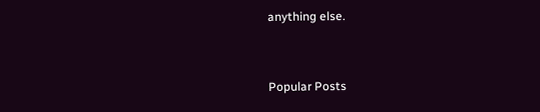anything else.


Popular Posts